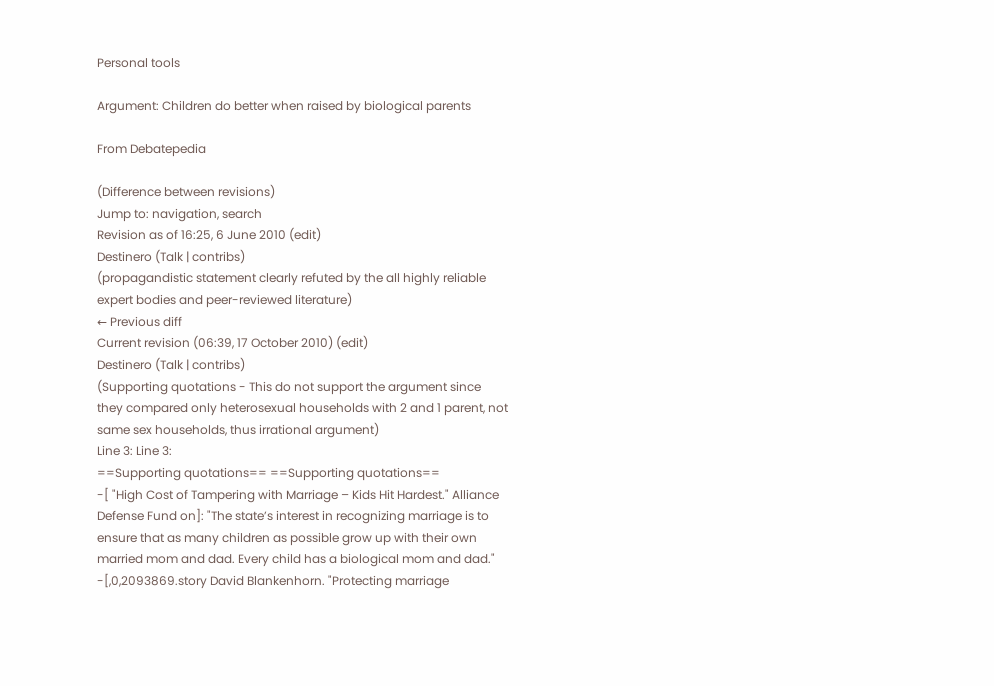Personal tools

Argument: Children do better when raised by biological parents

From Debatepedia

(Difference between revisions)
Jump to: navigation, search
Revision as of 16:25, 6 June 2010 (edit)
Destinero (Talk | contribs)
(propagandistic statement clearly refuted by the all highly reliable expert bodies and peer-reviewed literature)
← Previous diff
Current revision (06:39, 17 October 2010) (edit)
Destinero (Talk | contribs)
(Supporting quotations - This do not support the argument since they compared only heterosexual households with 2 and 1 parent, not same sex households, thus irrational argument)
Line 3: Line 3:
==Supporting quotations== ==Supporting quotations==
-[ "High Cost of Tampering with Marriage – Kids Hit Hardest." Alliance Defense Fund on]: "The state’s interest in recognizing marriage is to ensure that as many children as possible grow up with their own married mom and dad. Every child has a biological mom and dad."
-[,0,2093869.story David Blankenhorn. "Protecting marriage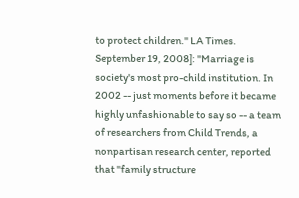to protect children." LA Times. September 19, 2008]: "Marriage is society's most pro-child institution. In 2002 -- just moments before it became highly unfashionable to say so -- a team of researchers from Child Trends, a nonpartisan research center, reported that "family structure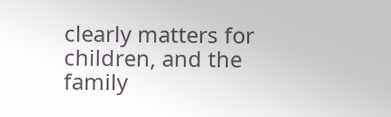clearly matters for children, and the family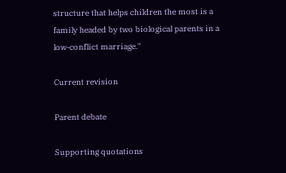structure that helps children the most is a family headed by two biological parents in a low-conflict marriage."

Current revision

Parent debate

Supporting quotations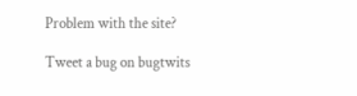Problem with the site?

Tweet a bug on bugtwits